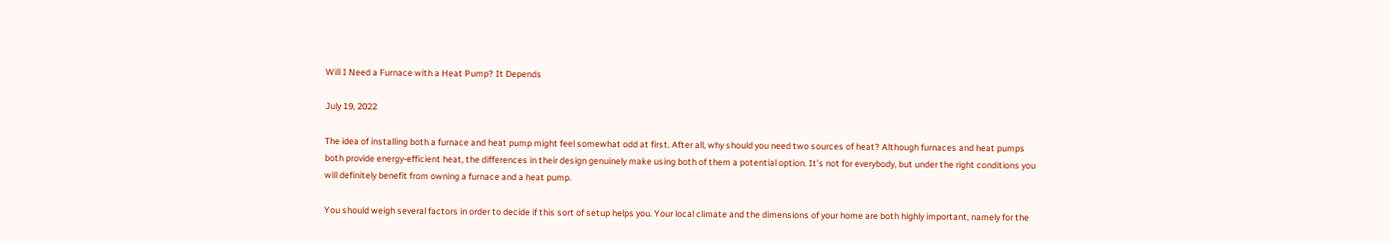Will I Need a Furnace with a Heat Pump? It Depends

July 19, 2022

The idea of installing both a furnace and heat pump might feel somewhat odd at first. After all, why should you need two sources of heat? Although furnaces and heat pumps both provide energy-efficient heat, the differences in their design genuinely make using both of them a potential option. It’s not for everybody, but under the right conditions you will definitely benefit from owning a furnace and a heat pump.

You should weigh several factors in order to decide if this sort of setup helps you. Your local climate and the dimensions of your home are both highly important, namely for the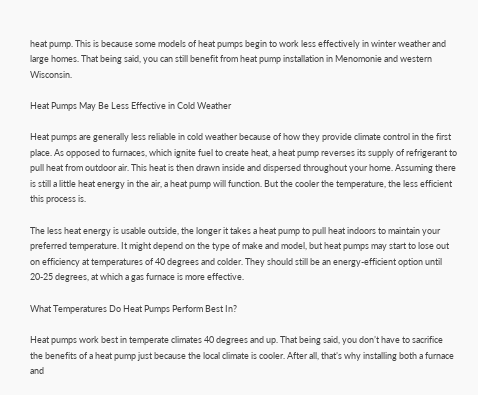heat pump. This is because some models of heat pumps begin to work less effectively in winter weather and large homes. That being said, you can still benefit from heat pump installation in Menomonie and western Wisconsin.

Heat Pumps May Be Less Effective in Cold Weather

Heat pumps are generally less reliable in cold weather because of how they provide climate control in the first place. As opposed to furnaces, which ignite fuel to create heat, a heat pump reverses its supply of refrigerant to pull heat from outdoor air. This heat is then drawn inside and dispersed throughout your home. Assuming there is still a little heat energy in the air, a heat pump will function. But the cooler the temperature, the less efficient this process is.

The less heat energy is usable outside, the longer it takes a heat pump to pull heat indoors to maintain your preferred temperature. It might depend on the type of make and model, but heat pumps may start to lose out on efficiency at temperatures of 40 degrees and colder. They should still be an energy-efficient option until 20-25 degrees, at which a gas furnace is more effective.

What Temperatures Do Heat Pumps Perform Best In?

Heat pumps work best in temperate climates 40 degrees and up. That being said, you don’t have to sacrifice the benefits of a heat pump just because the local climate is cooler. After all, that’s why installing both a furnace and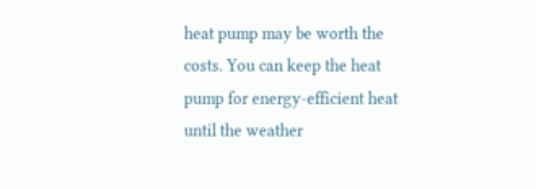heat pump may be worth the costs. You can keep the heat pump for energy-efficient heat until the weather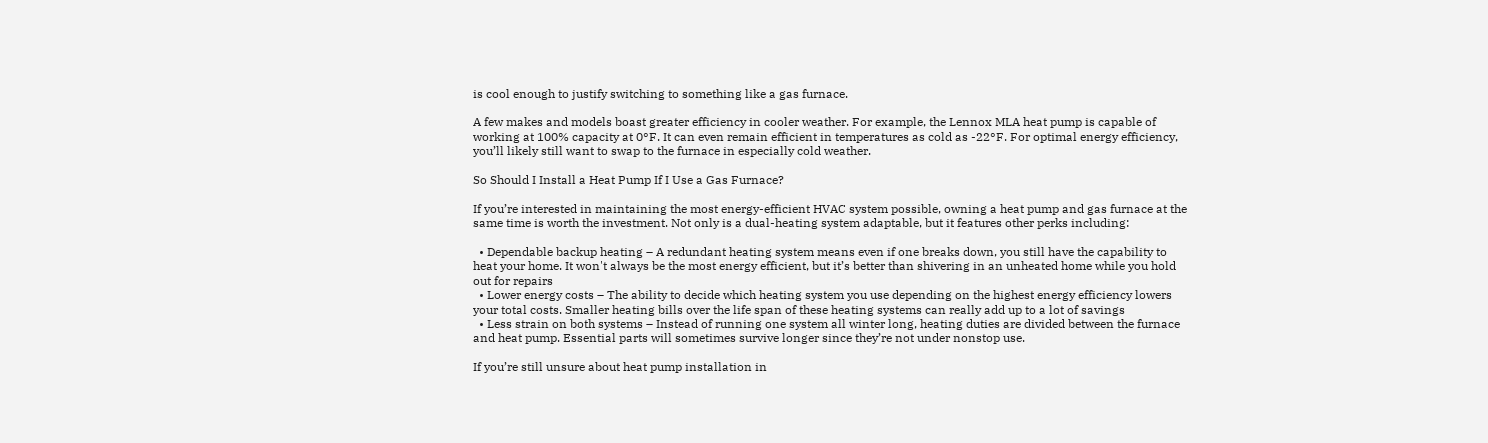is cool enough to justify switching to something like a gas furnace.

A few makes and models boast greater efficiency in cooler weather. For example, the Lennox MLA heat pump is capable of working at 100% capacity at 0°F. It can even remain efficient in temperatures as cold as -22°F. For optimal energy efficiency, you’ll likely still want to swap to the furnace in especially cold weather.

So Should I Install a Heat Pump If I Use a Gas Furnace?

If you’re interested in maintaining the most energy-efficient HVAC system possible, owning a heat pump and gas furnace at the same time is worth the investment. Not only is a dual-heating system adaptable, but it features other perks including:

  • Dependable backup heating – A redundant heating system means even if one breaks down, you still have the capability to heat your home. It won't always be the most energy efficient, but it’s better than shivering in an unheated home while you hold out for repairs
  • Lower energy costs – The ability to decide which heating system you use depending on the highest energy efficiency lowers your total costs. Smaller heating bills over the life span of these heating systems can really add up to a lot of savings
  • Less strain on both systems – Instead of running one system all winter long, heating duties are divided between the furnace and heat pump. Essential parts will sometimes survive longer since they’re not under nonstop use.

If you’re still unsure about heat pump installation in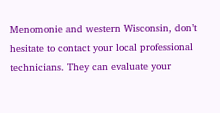Menomonie and western Wisconsin, don’t hesitate to contact your local professional technicians. They can evaluate your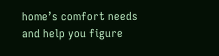home’s comfort needs and help you figure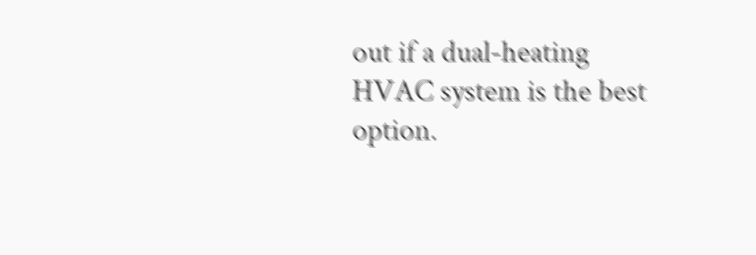out if a dual-heating HVAC system is the best option.